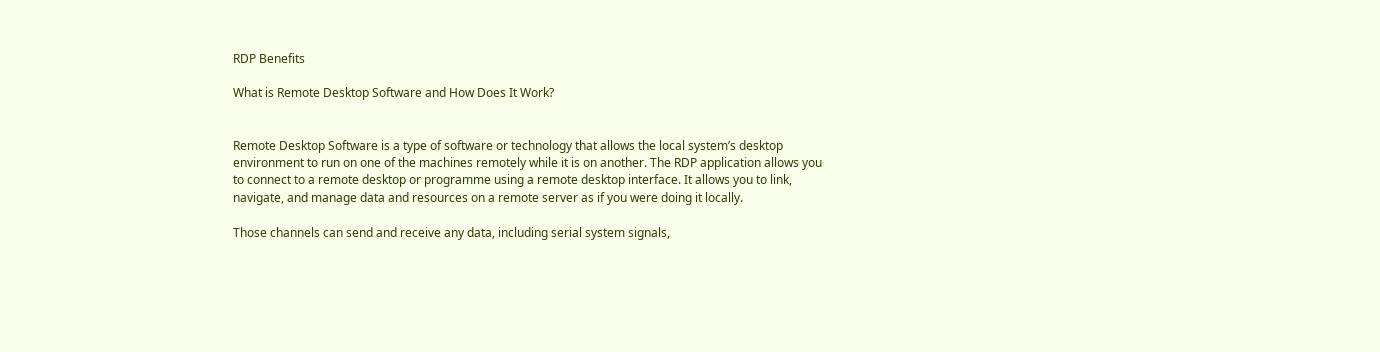RDP Benefits

What is Remote Desktop Software and How Does It Work?


Remote Desktop Software is a type of software or technology that allows the local system’s desktop environment to run on one of the machines remotely while it is on another. The RDP application allows you to connect to a remote desktop or programme using a remote desktop interface. It allows you to link, navigate, and manage data and resources on a remote server as if you were doing it locally.

Those channels can send and receive any data, including serial system signals,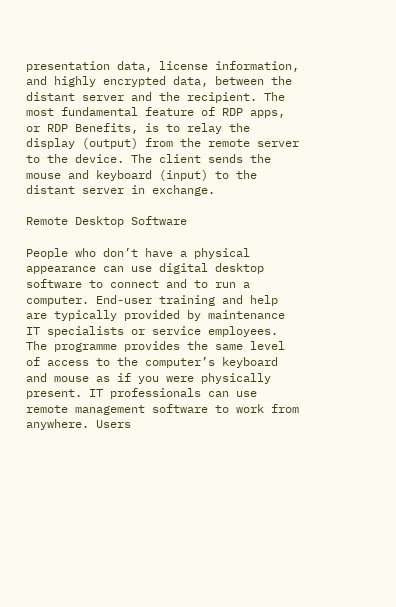presentation data, license information, and highly encrypted data, between the distant server and the recipient. The most fundamental feature of RDP apps, or RDP Benefits, is to relay the display (output) from the remote server to the device. The client sends the mouse and keyboard (input) to the distant server in exchange.

Remote Desktop Software

People who don’t have a physical appearance can use digital desktop software to connect and to run a computer. End-user training and help are typically provided by maintenance IT specialists or service employees. The programme provides the same level of access to the computer’s keyboard and mouse as if you were physically present. IT professionals can use remote management software to work from anywhere. Users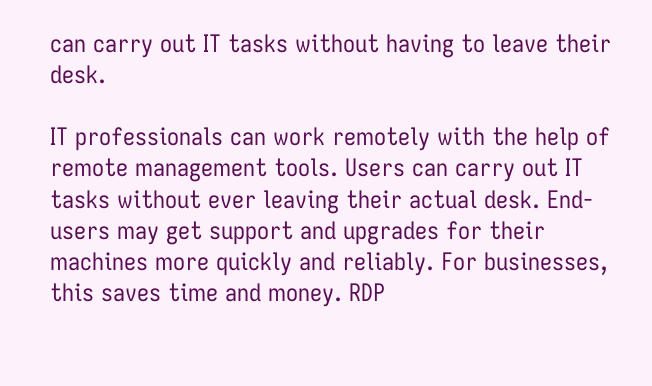can carry out IT tasks without having to leave their desk.

IT professionals can work remotely with the help of remote management tools. Users can carry out IT tasks without ever leaving their actual desk. End-users may get support and upgrades for their machines more quickly and reliably. For businesses, this saves time and money. RDP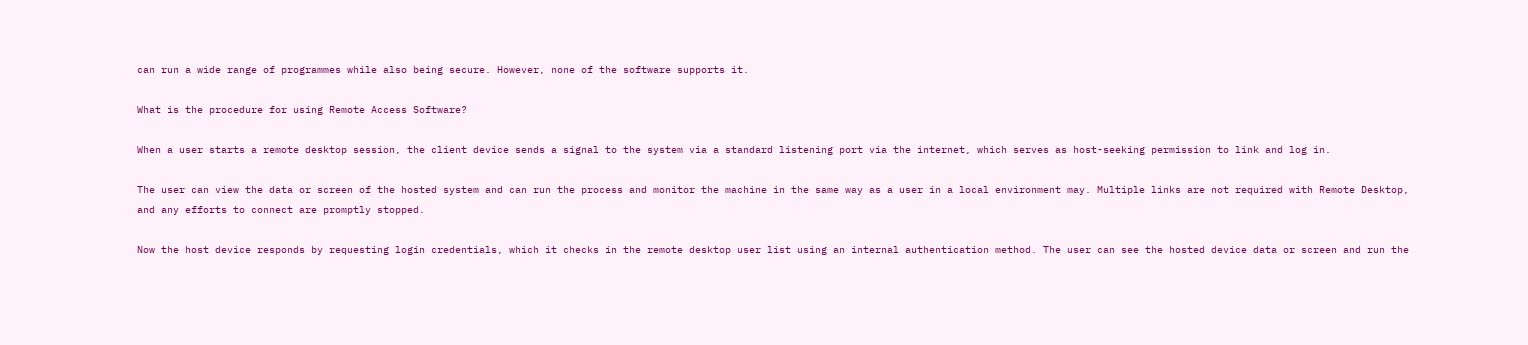can run a wide range of programmes while also being secure. However, none of the software supports it.

What is the procedure for using Remote Access Software?

When a user starts a remote desktop session, the client device sends a signal to the system via a standard listening port via the internet, which serves as host-seeking permission to link and log in.

The user can view the data or screen of the hosted system and can run the process and monitor the machine in the same way as a user in a local environment may. Multiple links are not required with Remote Desktop, and any efforts to connect are promptly stopped.

Now the host device responds by requesting login credentials, which it checks in the remote desktop user list using an internal authentication method. The user can see the hosted device data or screen and run the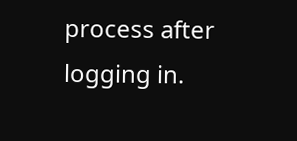process after logging in.